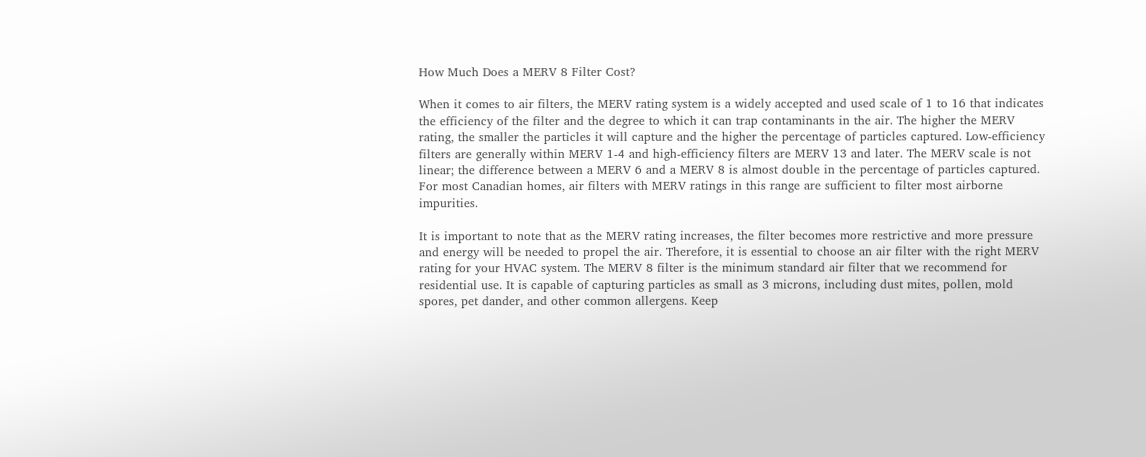How Much Does a MERV 8 Filter Cost?

When it comes to air filters, the MERV rating system is a widely accepted and used scale of 1 to 16 that indicates the efficiency of the filter and the degree to which it can trap contaminants in the air. The higher the MERV rating, the smaller the particles it will capture and the higher the percentage of particles captured. Low-efficiency filters are generally within MERV 1-4 and high-efficiency filters are MERV 13 and later. The MERV scale is not linear; the difference between a MERV 6 and a MERV 8 is almost double in the percentage of particles captured. For most Canadian homes, air filters with MERV ratings in this range are sufficient to filter most airborne impurities.

It is important to note that as the MERV rating increases, the filter becomes more restrictive and more pressure and energy will be needed to propel the air. Therefore, it is essential to choose an air filter with the right MERV rating for your HVAC system. The MERV 8 filter is the minimum standard air filter that we recommend for residential use. It is capable of capturing particles as small as 3 microns, including dust mites, pollen, mold spores, pet dander, and other common allergens. Keep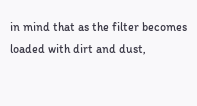in mind that as the filter becomes loaded with dirt and dust,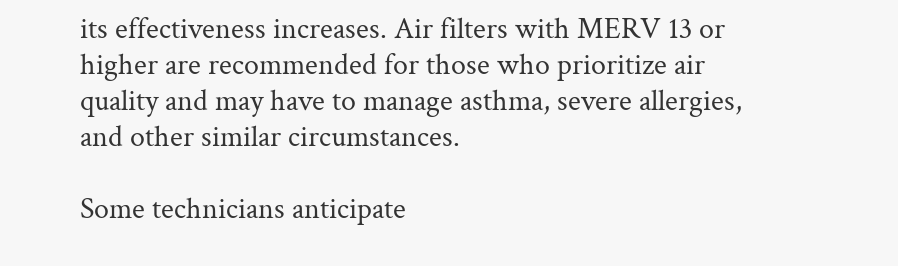its effectiveness increases. Air filters with MERV 13 or higher are recommended for those who prioritize air quality and may have to manage asthma, severe allergies, and other similar circumstances.

Some technicians anticipate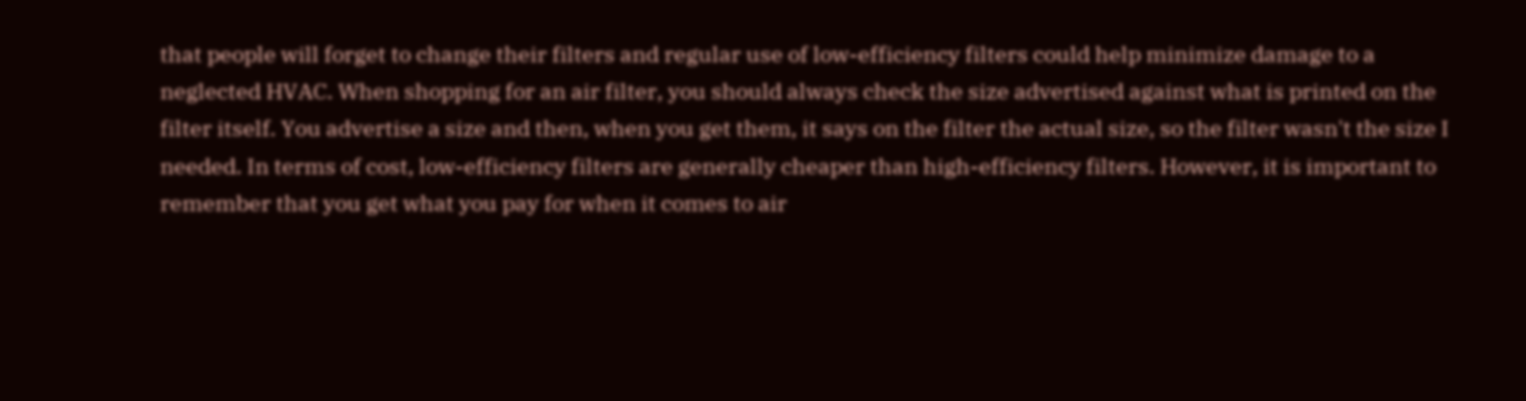that people will forget to change their filters and regular use of low-efficiency filters could help minimize damage to a neglected HVAC. When shopping for an air filter, you should always check the size advertised against what is printed on the filter itself. You advertise a size and then, when you get them, it says on the filter the actual size, so the filter wasn't the size I needed. In terms of cost, low-efficiency filters are generally cheaper than high-efficiency filters. However, it is important to remember that you get what you pay for when it comes to air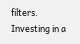filters. Investing in a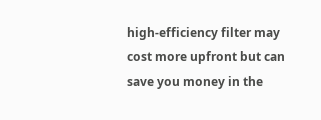high-efficiency filter may cost more upfront but can save you money in the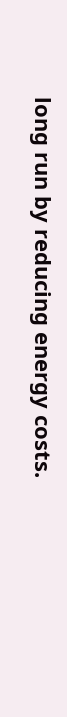long run by reducing energy costs.